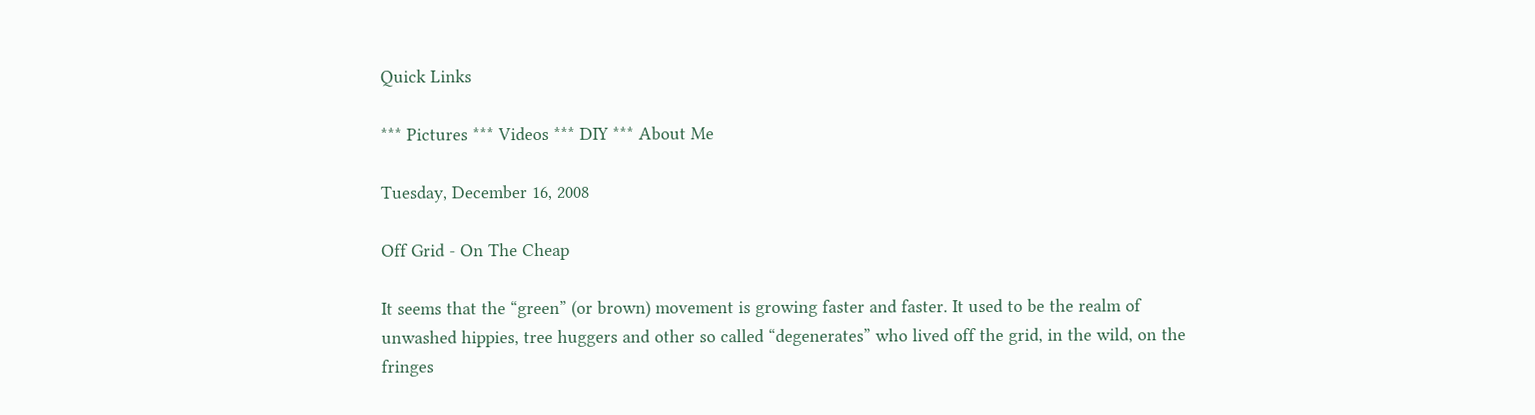Quick Links

*** Pictures *** Videos *** DIY *** About Me

Tuesday, December 16, 2008

Off Grid - On The Cheap

It seems that the “green” (or brown) movement is growing faster and faster. It used to be the realm of unwashed hippies, tree huggers and other so called “degenerates” who lived off the grid, in the wild, on the fringes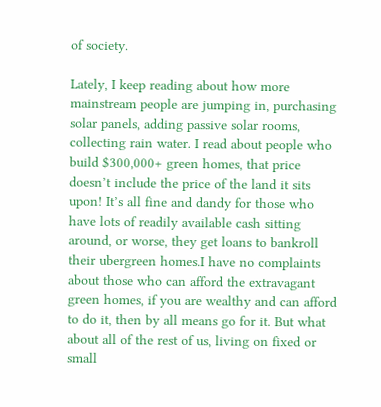of society.

Lately, I keep reading about how more mainstream people are jumping in, purchasing solar panels, adding passive solar rooms, collecting rain water. I read about people who build $300,000+ green homes, that price doesn’t include the price of the land it sits upon! It’s all fine and dandy for those who have lots of readily available cash sitting around, or worse, they get loans to bankroll their ubergreen homes.I have no complaints about those who can afford the extravagant green homes, if you are wealthy and can afford to do it, then by all means go for it. But what about all of the rest of us, living on fixed or small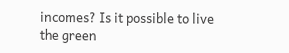incomes? Is it possible to live the green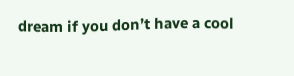dream if you don’t have a cool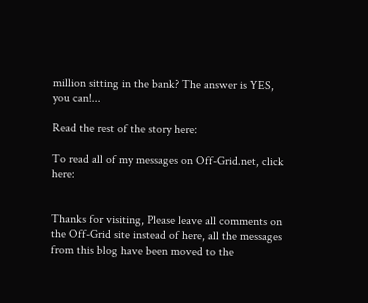million sitting in the bank? The answer is YES, you can!...

Read the rest of the story here:

To read all of my messages on Off-Grid.net, click here:


Thanks for visiting, Please leave all comments on the Off-Grid site instead of here, all the messages from this blog have been moved to the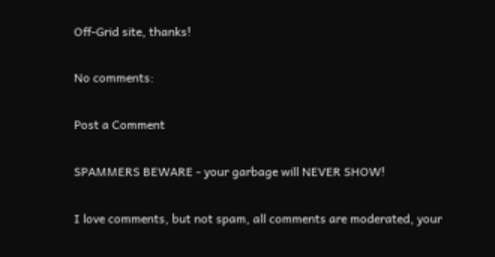Off-Grid site, thanks!

No comments:

Post a Comment

SPAMMERS BEWARE - your garbage will NEVER SHOW!

I love comments, but not spam, all comments are moderated, your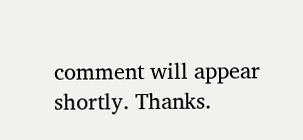comment will appear shortly. Thanks.